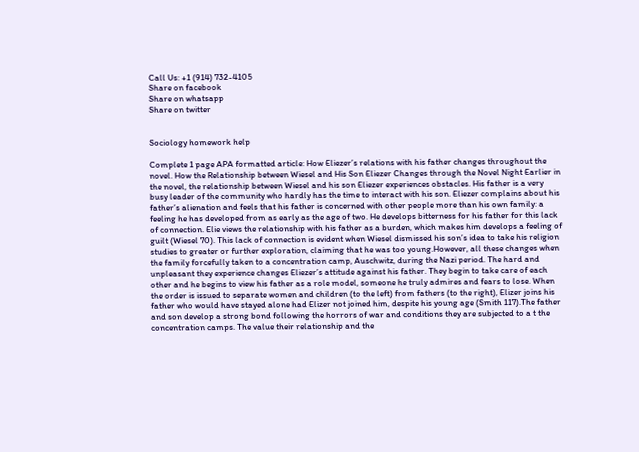Call Us: +1 (914) 732-4105
Share on facebook
Share on whatsapp
Share on twitter


Sociology homework help

Complete 1 page APA formatted article: How Eliezer’s relations with his father changes throughout the novel. How the Relationship between Wiesel and His Son Eliezer Changes through the Novel Night Earlier in the novel, the relationship between Wiesel and his son Eliezer experiences obstacles. His father is a very busy leader of the community who hardly has the time to interact with his son. Eliezer complains about his father’s alienation and feels that his father is concerned with other people more than his own family: a feeling he has developed from as early as the age of two. He develops bitterness for his father for this lack of connection. Elie views the relationship with his father as a burden, which makes him develops a feeling of guilt (Wiesel 70). This lack of connection is evident when Wiesel dismissed his son’s idea to take his religion studies to greater or further exploration, claiming that he was too young.However, all these changes when the family forcefully taken to a concentration camp, Auschwitz, during the Nazi period. The hard and unpleasant they experience changes Eliezer’s attitude against his father. They begin to take care of each other and he begins to view his father as a role model, someone he truly admires and fears to lose. When the order is issued to separate women and children (to the left) from fathers (to the right), Elizer joins his father who would have stayed alone had Elizer not joined him, despite his young age (Smith 117).The father and son develop a strong bond following the horrors of war and conditions they are subjected to a t the concentration camps. The value their relationship and the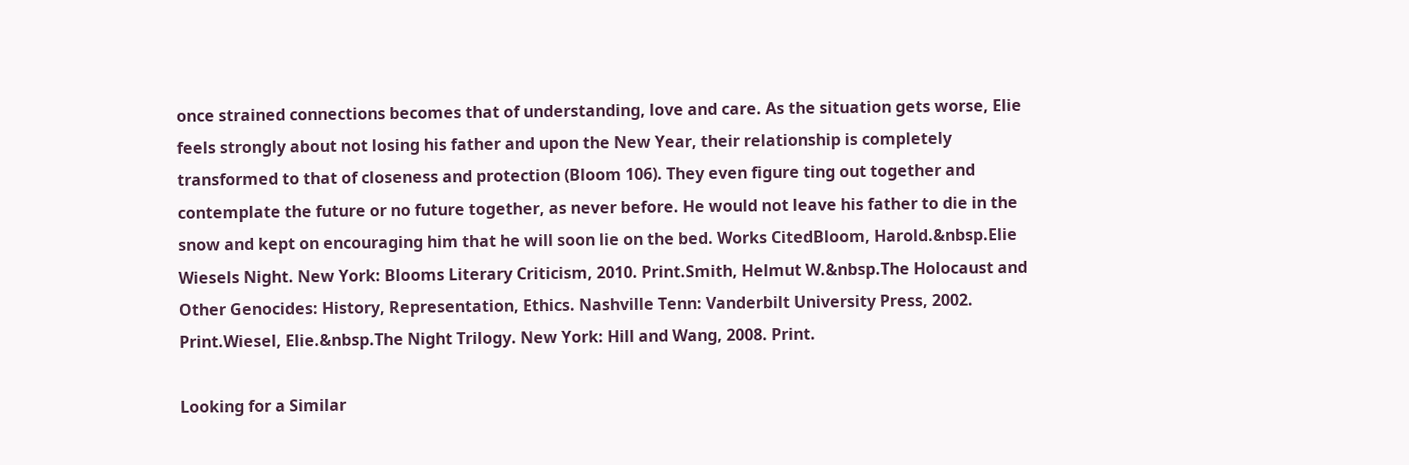once strained connections becomes that of understanding, love and care. As the situation gets worse, Elie feels strongly about not losing his father and upon the New Year, their relationship is completely transformed to that of closeness and protection (Bloom 106). They even figure ting out together and contemplate the future or no future together, as never before. He would not leave his father to die in the snow and kept on encouraging him that he will soon lie on the bed. Works CitedBloom, Harold.&nbsp.Elie Wiesels Night. New York: Blooms Literary Criticism, 2010. Print.Smith, Helmut W.&nbsp.The Holocaust and Other Genocides: History, Representation, Ethics. Nashville Tenn: Vanderbilt University Press, 2002. Print.Wiesel, Elie.&nbsp.The Night Trilogy. New York: Hill and Wang, 2008. Print.

Looking for a Similar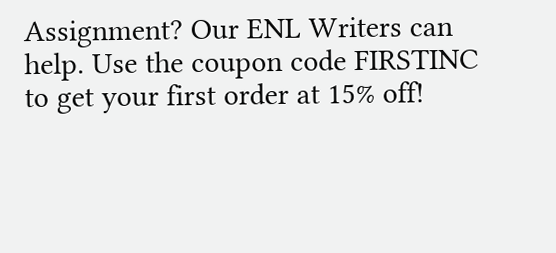Assignment? Our ENL Writers can help. Use the coupon code FIRSTINC to get your first order at 15% off!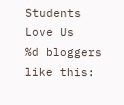Students Love Us
%d bloggers like this: